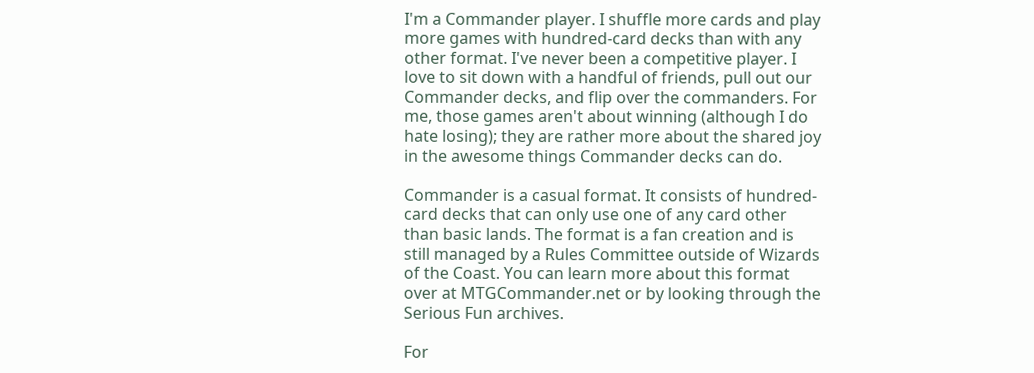I'm a Commander player. I shuffle more cards and play more games with hundred-card decks than with any other format. I've never been a competitive player. I love to sit down with a handful of friends, pull out our Commander decks, and flip over the commanders. For me, those games aren't about winning (although I do hate losing); they are rather more about the shared joy in the awesome things Commander decks can do.

Commander is a casual format. It consists of hundred-card decks that can only use one of any card other than basic lands. The format is a fan creation and is still managed by a Rules Committee outside of Wizards of the Coast. You can learn more about this format over at MTGCommander.net or by looking through the Serious Fun archives.

For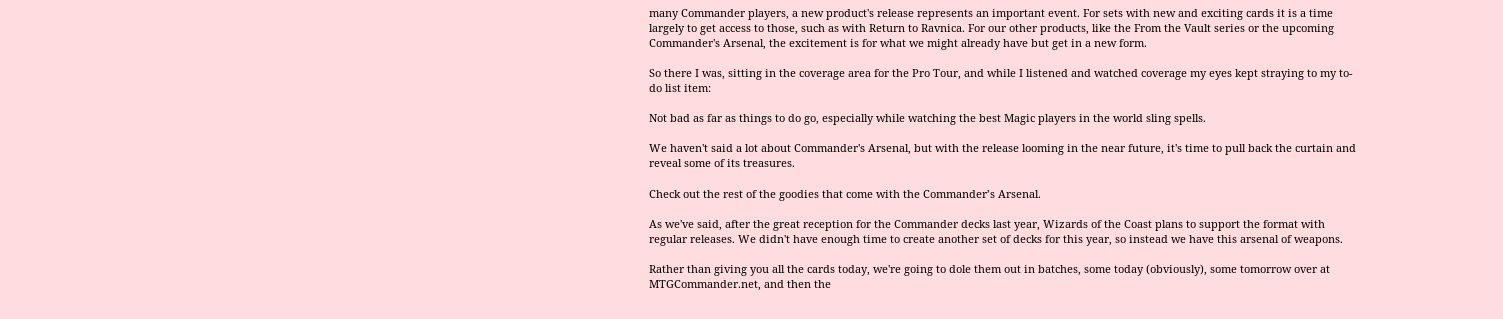many Commander players, a new product's release represents an important event. For sets with new and exciting cards it is a time largely to get access to those, such as with Return to Ravnica. For our other products, like the From the Vault series or the upcoming Commander's Arsenal, the excitement is for what we might already have but get in a new form.

So there I was, sitting in the coverage area for the Pro Tour, and while I listened and watched coverage my eyes kept straying to my to-do list item:

Not bad as far as things to do go, especially while watching the best Magic players in the world sling spells.

We haven't said a lot about Commander's Arsenal, but with the release looming in the near future, it's time to pull back the curtain and reveal some of its treasures.

Check out the rest of the goodies that come with the Commander’s Arsenal.

As we've said, after the great reception for the Commander decks last year, Wizards of the Coast plans to support the format with regular releases. We didn't have enough time to create another set of decks for this year, so instead we have this arsenal of weapons.

Rather than giving you all the cards today, we're going to dole them out in batches, some today (obviously), some tomorrow over at MTGCommander.net, and then the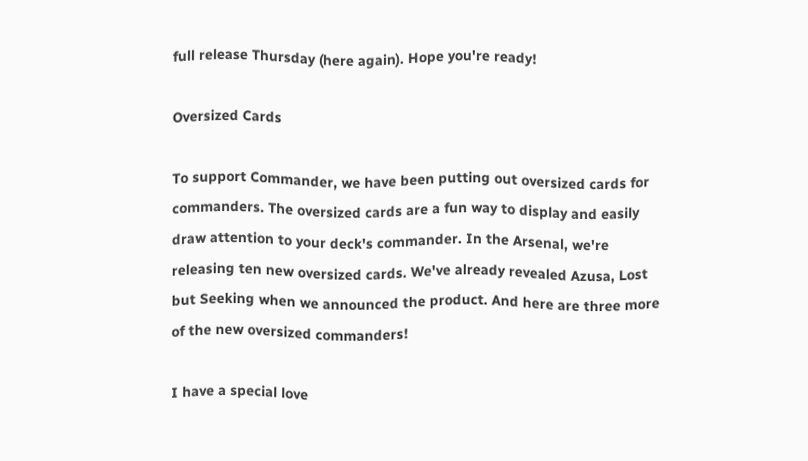full release Thursday (here again). Hope you're ready!

Oversized Cards

To support Commander, we have been putting out oversized cards for commanders. The oversized cards are a fun way to display and easily draw attention to your deck's commander. In the Arsenal, we're releasing ten new oversized cards. We've already revealed Azusa, Lost but Seeking when we announced the product. And here are three more of the new oversized commanders!

I have a special love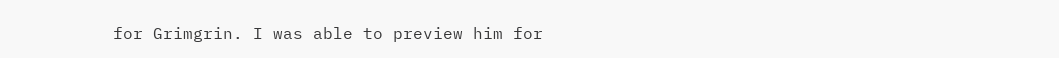for Grimgrin. I was able to preview him for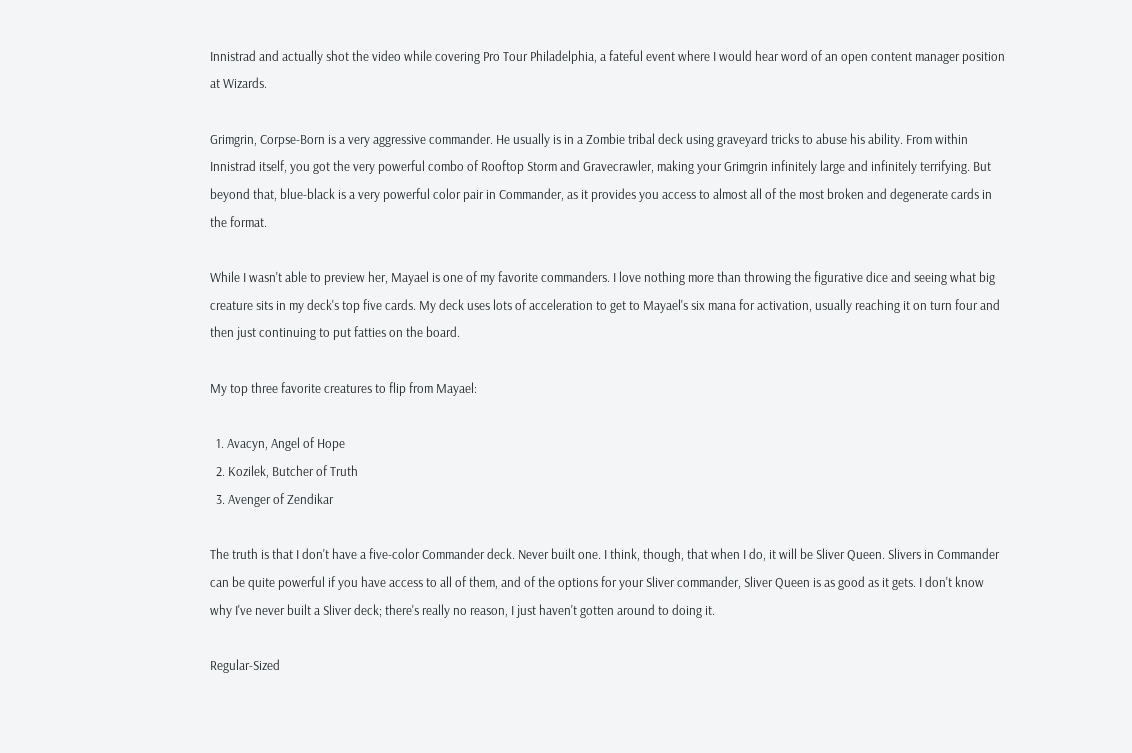Innistrad and actually shot the video while covering Pro Tour Philadelphia, a fateful event where I would hear word of an open content manager position at Wizards.

Grimgrin, Corpse-Born is a very aggressive commander. He usually is in a Zombie tribal deck using graveyard tricks to abuse his ability. From within Innistrad itself, you got the very powerful combo of Rooftop Storm and Gravecrawler, making your Grimgrin infinitely large and infinitely terrifying. But beyond that, blue-black is a very powerful color pair in Commander, as it provides you access to almost all of the most broken and degenerate cards in the format.

While I wasn't able to preview her, Mayael is one of my favorite commanders. I love nothing more than throwing the figurative dice and seeing what big creature sits in my deck's top five cards. My deck uses lots of acceleration to get to Mayael's six mana for activation, usually reaching it on turn four and then just continuing to put fatties on the board.

My top three favorite creatures to flip from Mayael:

  1. Avacyn, Angel of Hope
  2. Kozilek, Butcher of Truth
  3. Avenger of Zendikar

The truth is that I don't have a five-color Commander deck. Never built one. I think, though, that when I do, it will be Sliver Queen. Slivers in Commander can be quite powerful if you have access to all of them, and of the options for your Sliver commander, Sliver Queen is as good as it gets. I don't know why I've never built a Sliver deck; there's really no reason, I just haven't gotten around to doing it.

Regular-Sized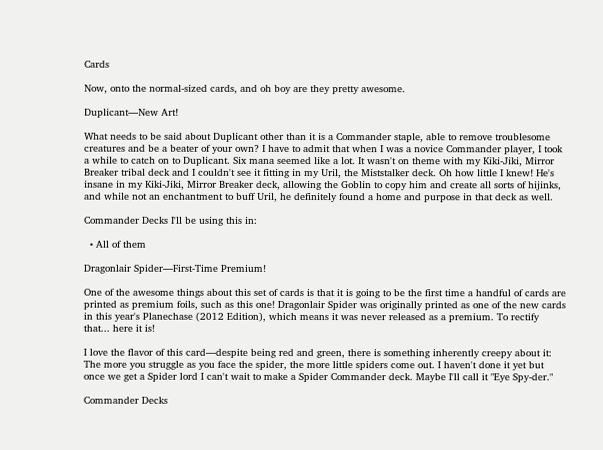Cards

Now, onto the normal-sized cards, and oh boy are they pretty awesome.

Duplicant—New Art!

What needs to be said about Duplicant other than it is a Commander staple, able to remove troublesome creatures and be a beater of your own? I have to admit that when I was a novice Commander player, I took a while to catch on to Duplicant. Six mana seemed like a lot. It wasn't on theme with my Kiki-Jiki, Mirror Breaker tribal deck and I couldn't see it fitting in my Uril, the Miststalker deck. Oh how little I knew! He's insane in my Kiki-Jiki, Mirror Breaker deck, allowing the Goblin to copy him and create all sorts of hijinks, and while not an enchantment to buff Uril, he definitely found a home and purpose in that deck as well.

Commander Decks I'll be using this in:

  • All of them

Dragonlair Spider—First-Time Premium!

One of the awesome things about this set of cards is that it is going to be the first time a handful of cards are printed as premium foils, such as this one! Dragonlair Spider was originally printed as one of the new cards in this year's Planechase (2012 Edition), which means it was never released as a premium. To rectify that... here it is!

I love the flavor of this card—despite being red and green, there is something inherently creepy about it: The more you struggle as you face the spider, the more little spiders come out. I haven't done it yet but once we get a Spider lord I can't wait to make a Spider Commander deck. Maybe I'll call it "Eye Spy-der."

Commander Decks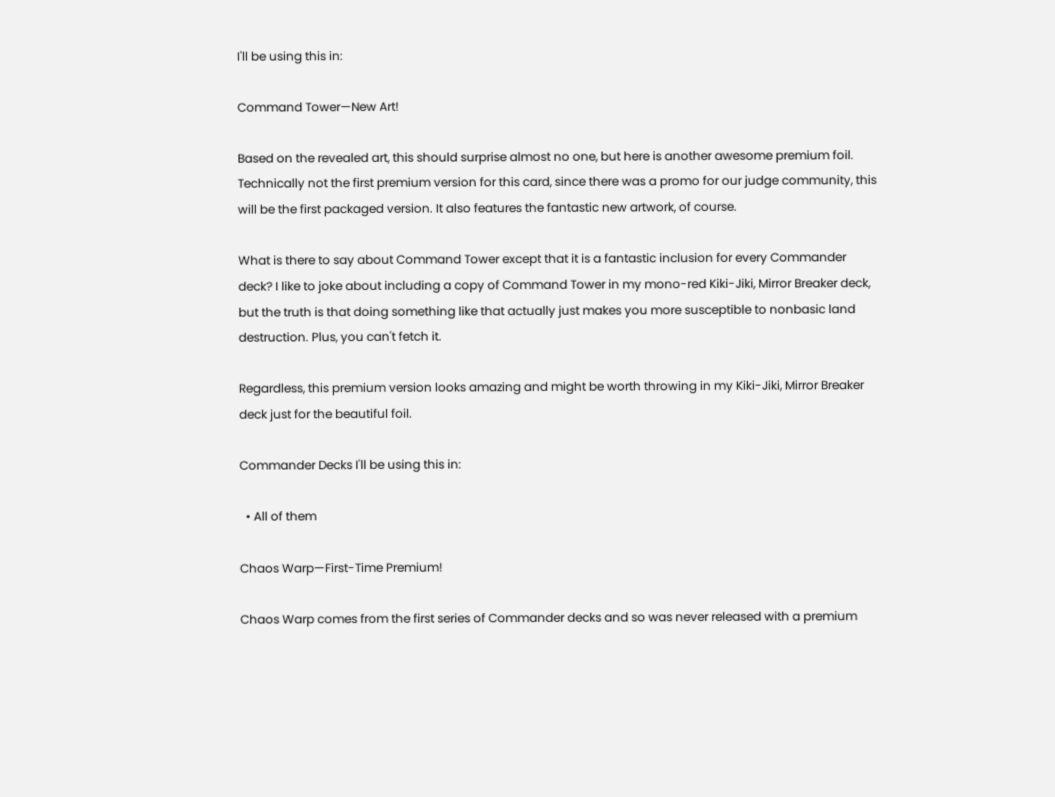I'll be using this in:

Command Tower—New Art!

Based on the revealed art, this should surprise almost no one, but here is another awesome premium foil. Technically not the first premium version for this card, since there was a promo for our judge community, this will be the first packaged version. It also features the fantastic new artwork, of course.

What is there to say about Command Tower except that it is a fantastic inclusion for every Commander deck? I like to joke about including a copy of Command Tower in my mono-red Kiki-Jiki, Mirror Breaker deck, but the truth is that doing something like that actually just makes you more susceptible to nonbasic land destruction. Plus, you can't fetch it.

Regardless, this premium version looks amazing and might be worth throwing in my Kiki-Jiki, Mirror Breaker deck just for the beautiful foil.

Commander Decks I'll be using this in:

  • All of them

Chaos Warp—First-Time Premium!

Chaos Warp comes from the first series of Commander decks and so was never released with a premium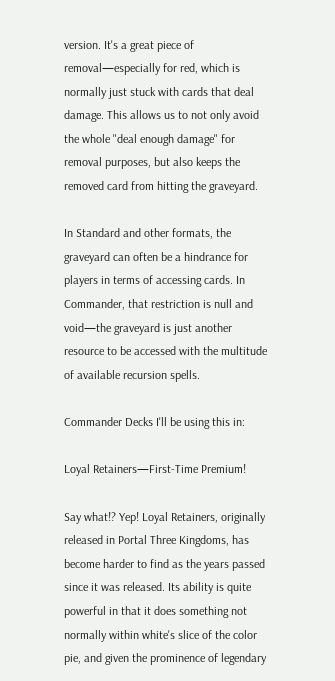version. It's a great piece of removal—especially for red, which is normally just stuck with cards that deal damage. This allows us to not only avoid the whole "deal enough damage" for removal purposes, but also keeps the removed card from hitting the graveyard.

In Standard and other formats, the graveyard can often be a hindrance for players in terms of accessing cards. In Commander, that restriction is null and void—the graveyard is just another resource to be accessed with the multitude of available recursion spells.

Commander Decks I'll be using this in:

Loyal Retainers—First-Time Premium!

Say what!? Yep! Loyal Retainers, originally released in Portal Three Kingdoms, has become harder to find as the years passed since it was released. Its ability is quite powerful in that it does something not normally within white's slice of the color pie, and given the prominence of legendary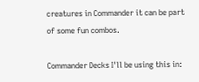creatures in Commander it can be part of some fun combos.

Commander Decks I'll be using this in: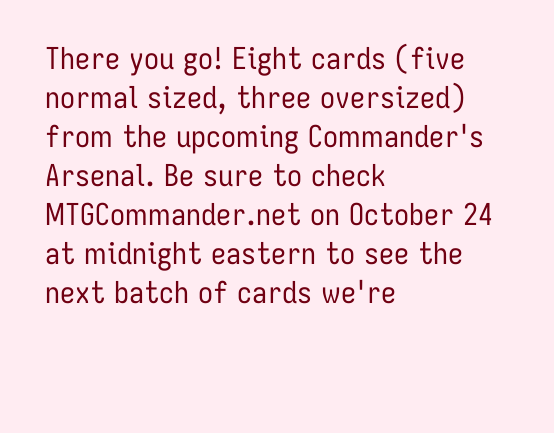There you go! Eight cards (five normal sized, three oversized) from the upcoming Commander's Arsenal. Be sure to check MTGCommander.net on October 24 at midnight eastern to see the next batch of cards we're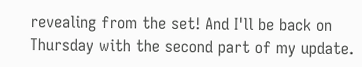revealing from the set! And I'll be back on Thursday with the second part of my update.